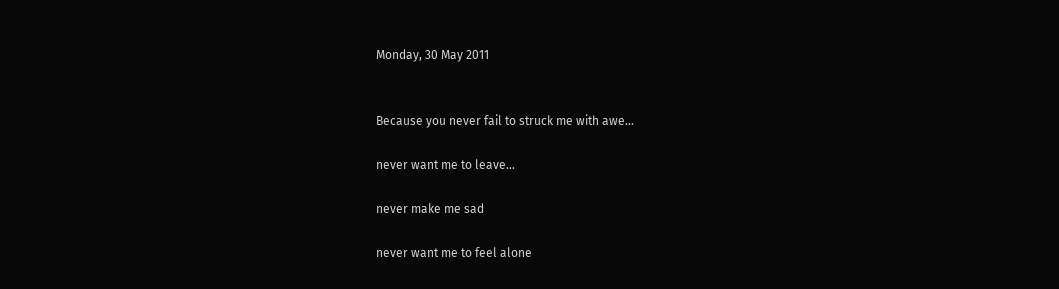Monday, 30 May 2011


Because you never fail to struck me with awe...

never want me to leave...

never make me sad

never want me to feel alone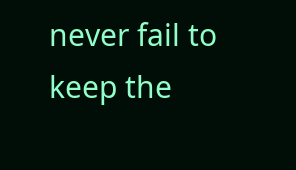never fail to keep the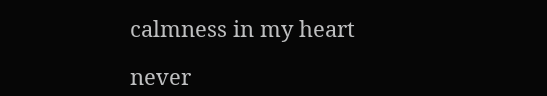calmness in my heart

never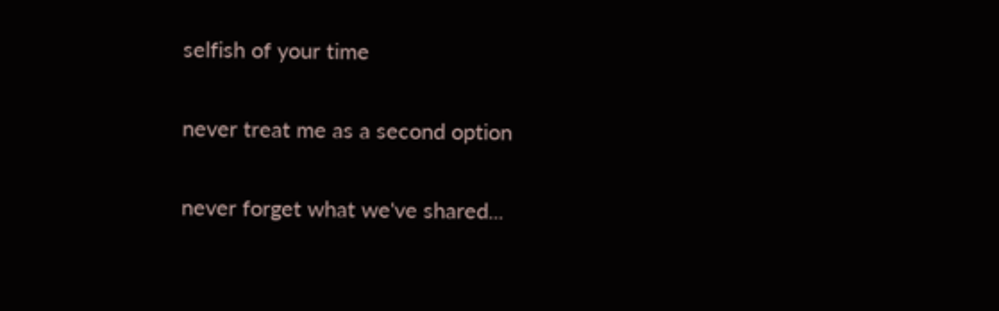selfish of your time

never treat me as a second option

never forget what we've shared...